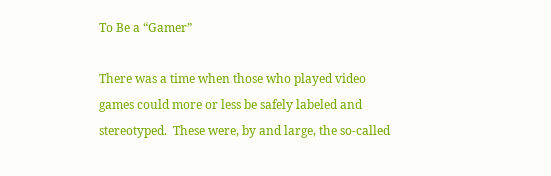To Be a “Gamer”

There was a time when those who played video games could more or less be safely labeled and stereotyped.  These were, by and large, the so-called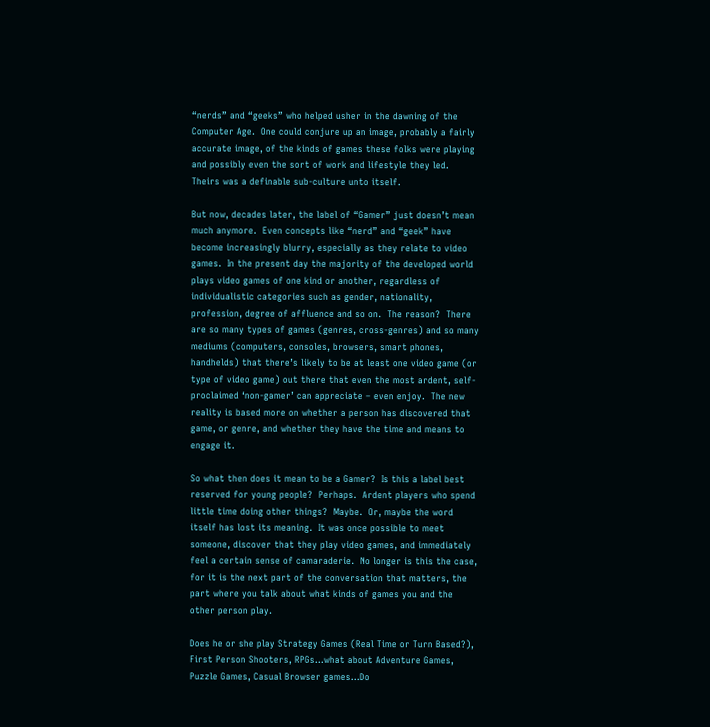“nerds” and “geeks” who helped usher in the dawning of the Computer Age.  One could conjure up an image, probably a fairly accurate image, of the kinds of games these folks were playing and possibly even the sort of work and lifestyle they led.  Theirs was a definable sub-culture unto itself.

But now, decades later, the label of “Gamer” just doesn’t mean much anymore.  Even concepts like “nerd” and “geek” have become increasingly blurry, especially as they relate to video games.  In the present day the majority of the developed world plays video games of one kind or another, regardless of individualistic categories such as gender, nationality, profession, degree of affluence and so on.  The reason?  There are so many types of games (genres, cross-genres) and so many mediums (computers, consoles, browsers, smart phones, handhelds) that there’s likely to be at least one video game (or type of video game) out there that even the most ardent, self-proclaimed ‘non-gamer’ can appreciate – even enjoy.  The new reality is based more on whether a person has discovered that game, or genre, and whether they have the time and means to engage it.

So what then does it mean to be a Gamer?  Is this a label best reserved for young people?  Perhaps.  Ardent players who spend little time doing other things?  Maybe.  Or, maybe the word itself has lost its meaning.  It was once possible to meet someone, discover that they play video games, and immediately feel a certain sense of camaraderie.  No longer is this the case, for it is the next part of the conversation that matters, the part where you talk about what kinds of games you and the other person play.

Does he or she play Strategy Games (Real Time or Turn Based?), First Person Shooters, RPGs…what about Adventure Games, Puzzle Games, Casual Browser games…Do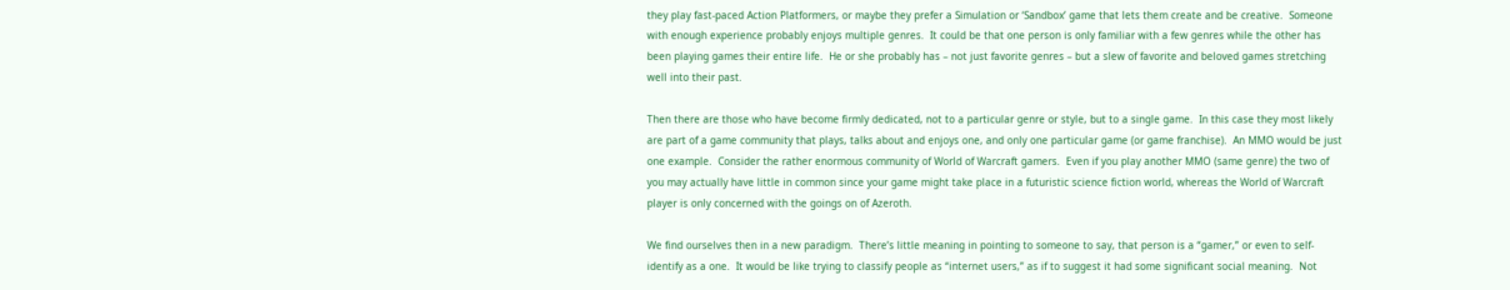they play fast-paced Action Platformers, or maybe they prefer a Simulation or ‘Sandbox’ game that lets them create and be creative.  Someone with enough experience probably enjoys multiple genres.  It could be that one person is only familiar with a few genres while the other has been playing games their entire life.  He or she probably has – not just favorite genres – but a slew of favorite and beloved games stretching well into their past.

Then there are those who have become firmly dedicated, not to a particular genre or style, but to a single game.  In this case they most likely are part of a game community that plays, talks about and enjoys one, and only one particular game (or game franchise).  An MMO would be just one example.  Consider the rather enormous community of World of Warcraft gamers.  Even if you play another MMO (same genre) the two of you may actually have little in common since your game might take place in a futuristic science fiction world, whereas the World of Warcraft player is only concerned with the goings on of Azeroth.

We find ourselves then in a new paradigm.  There’s little meaning in pointing to someone to say, that person is a “gamer,” or even to self-identify as a one.  It would be like trying to classify people as “internet users,” as if to suggest it had some significant social meaning.  Not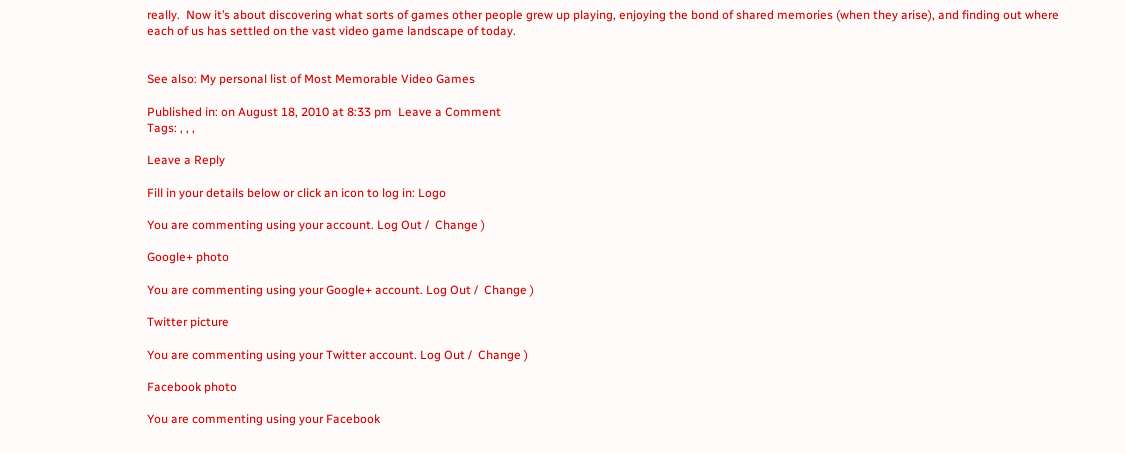really.  Now it’s about discovering what sorts of games other people grew up playing, enjoying the bond of shared memories (when they arise), and finding out where each of us has settled on the vast video game landscape of today.


See also: My personal list of Most Memorable Video Games

Published in: on August 18, 2010 at 8:33 pm  Leave a Comment
Tags: , , ,

Leave a Reply

Fill in your details below or click an icon to log in: Logo

You are commenting using your account. Log Out /  Change )

Google+ photo

You are commenting using your Google+ account. Log Out /  Change )

Twitter picture

You are commenting using your Twitter account. Log Out /  Change )

Facebook photo

You are commenting using your Facebook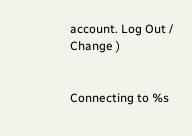account. Log Out /  Change )


Connecting to %s